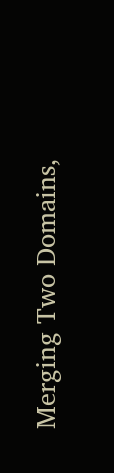Merging Two Domains,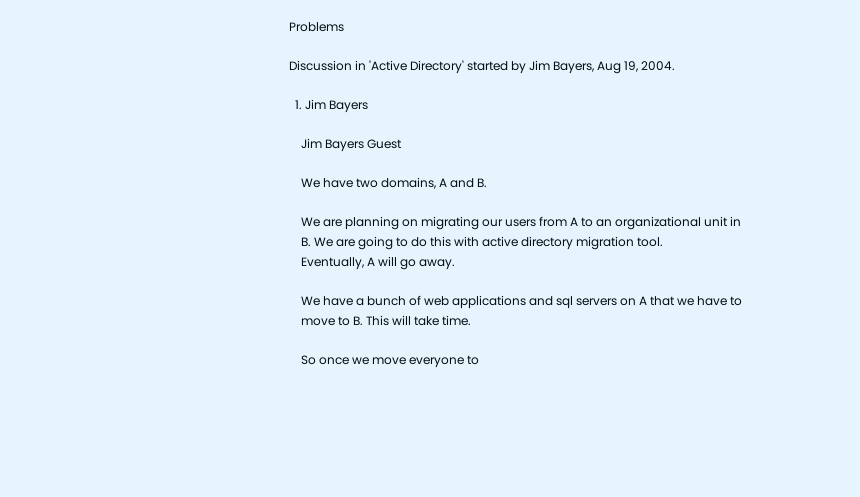Problems

Discussion in 'Active Directory' started by Jim Bayers, Aug 19, 2004.

  1. Jim Bayers

    Jim Bayers Guest

    We have two domains, A and B.

    We are planning on migrating our users from A to an organizational unit in
    B. We are going to do this with active directory migration tool.
    Eventually, A will go away.

    We have a bunch of web applications and sql servers on A that we have to
    move to B. This will take time.

    So once we move everyone to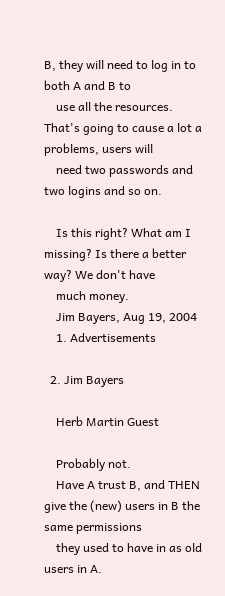B, they will need to log in to both A and B to
    use all the resources. That's going to cause a lot a problems, users will
    need two passwords and two logins and so on.

    Is this right? What am I missing? Is there a better way? We don't have
    much money.
    Jim Bayers, Aug 19, 2004
    1. Advertisements

  2. Jim Bayers

    Herb Martin Guest

    Probably not.
    Have A trust B, and THEN give the (new) users in B the same permissions
    they used to have in as old users in A.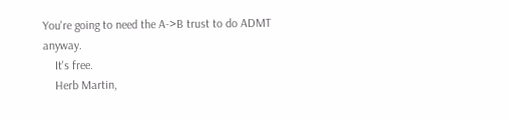You're going to need the A->B trust to do ADMT anyway.
    It's free.
    Herb Martin,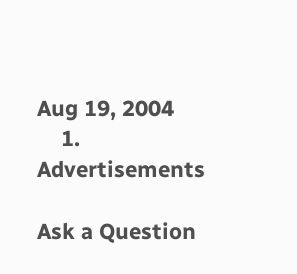Aug 19, 2004
    1. Advertisements

Ask a Question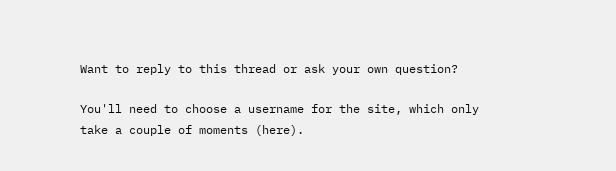Want to reply to this thread or ask your own question?

You'll need to choose a username for the site, which only take a couple of moments (here).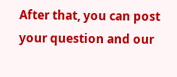After that, you can post your question and our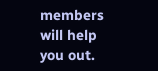members will help you out.